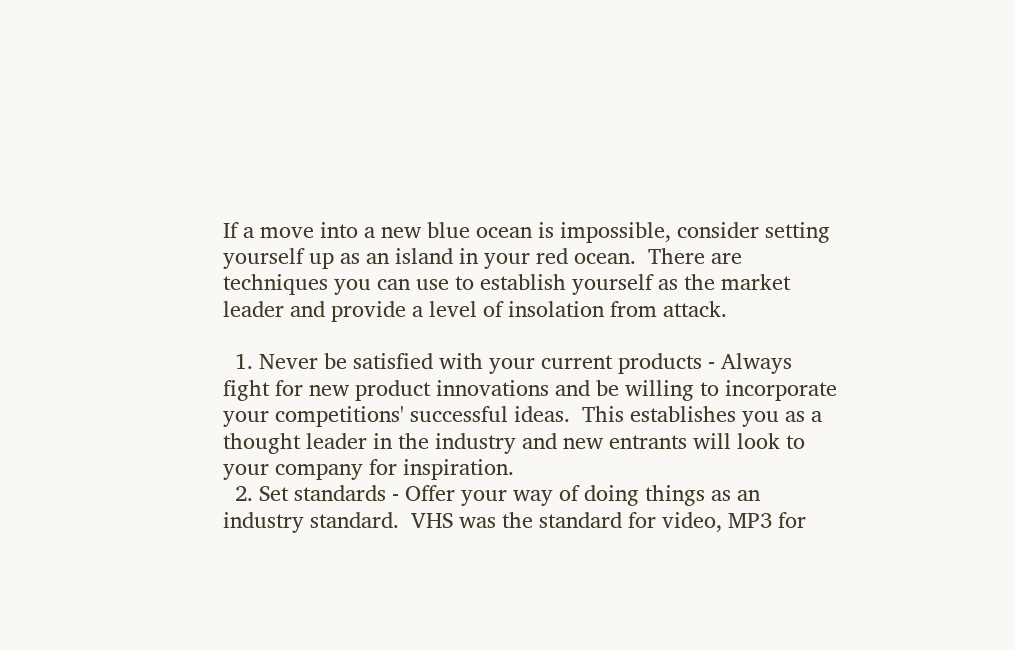If a move into a new blue ocean is impossible, consider setting yourself up as an island in your red ocean.  There are techniques you can use to establish yourself as the market leader and provide a level of insolation from attack.

  1. Never be satisfied with your current products - Always fight for new product innovations and be willing to incorporate your competitions' successful ideas.  This establishes you as a thought leader in the industry and new entrants will look to your company for inspiration.
  2. Set standards - Offer your way of doing things as an industry standard.  VHS was the standard for video, MP3 for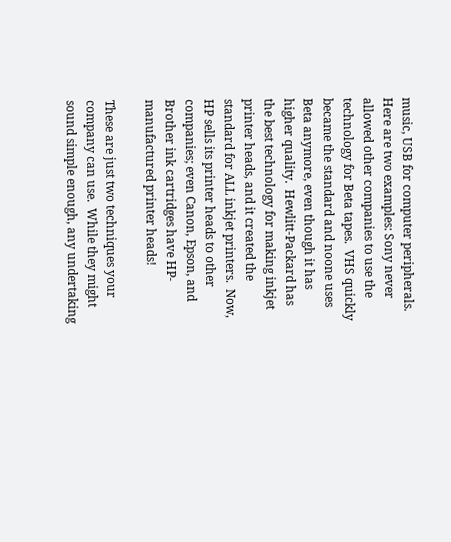music, USB for computer peripherals.  Here are two examples: Sony never allowed other companies to use the technology for Beta tapes.  VHS quickly became the standard and noone uses Beta anymore, even though it has higher quality.  Hewlitt-Packard has the best technology for making inkjet printer heads, and it created the standard for ALL inkjet printers.  Now, HP sells its printer heads to other companies; even Canon, Epson, and Brother ink cartridges have HP-manufactured printer heads!

These are just two techniques your company can use.  While they might sound simple enough, any undertaking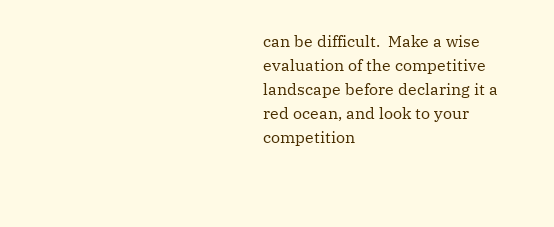can be difficult.  Make a wise evaluation of the competitive landscape before declaring it a red ocean, and look to your competition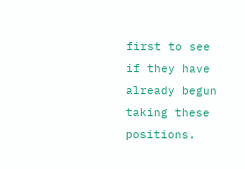first to see if they have already begun taking these positions.